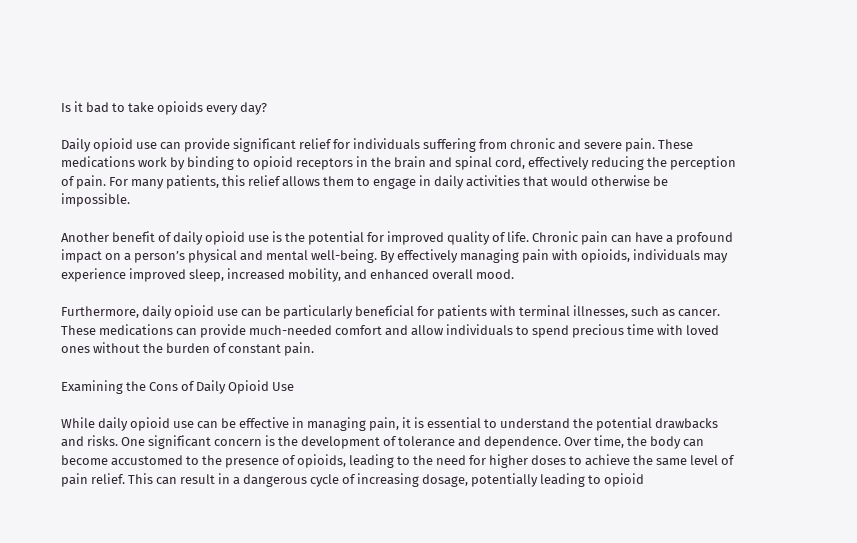Is it bad to take opioids every day?

Daily opioid use can provide significant relief for individuals suffering from chronic and severe pain. These medications work by binding to opioid receptors in the brain and spinal cord, effectively reducing the perception of pain. For many patients, this relief allows them to engage in daily activities that would otherwise be impossible.

Another benefit of daily opioid use is the potential for improved quality of life. Chronic pain can have a profound impact on a person’s physical and mental well-being. By effectively managing pain with opioids, individuals may experience improved sleep, increased mobility, and enhanced overall mood.

Furthermore, daily opioid use can be particularly beneficial for patients with terminal illnesses, such as cancer. These medications can provide much-needed comfort and allow individuals to spend precious time with loved ones without the burden of constant pain.

Examining the Cons of Daily Opioid Use

While daily opioid use can be effective in managing pain, it is essential to understand the potential drawbacks and risks. One significant concern is the development of tolerance and dependence. Over time, the body can become accustomed to the presence of opioids, leading to the need for higher doses to achieve the same level of pain relief. This can result in a dangerous cycle of increasing dosage, potentially leading to opioid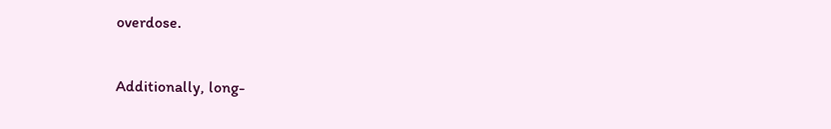overdose.

Additionally, long-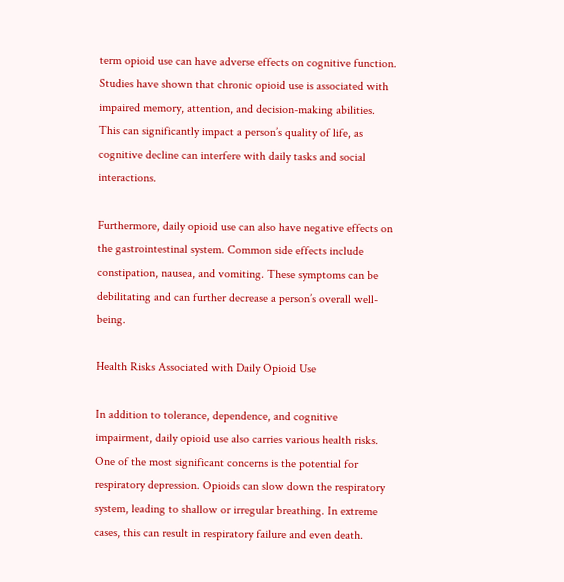term opioid use can have adverse effects on cognitive function. Studies have shown that chronic opioid use is associated with impaired memory, attention, and decision-making abilities. This can significantly impact a person’s quality of life, as cognitive decline can interfere with daily tasks and social interactions.

Furthermore, daily opioid use can also have negative effects on the gastrointestinal system. Common side effects include constipation, nausea, and vomiting. These symptoms can be debilitating and can further decrease a person’s overall well-being.

Health Risks Associated with Daily Opioid Use

In addition to tolerance, dependence, and cognitive impairment, daily opioid use also carries various health risks. One of the most significant concerns is the potential for respiratory depression. Opioids can slow down the respiratory system, leading to shallow or irregular breathing. In extreme cases, this can result in respiratory failure and even death.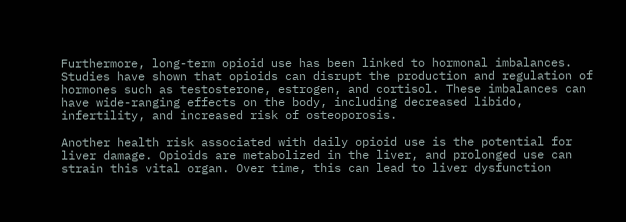Furthermore, long-term opioid use has been linked to hormonal imbalances. Studies have shown that opioids can disrupt the production and regulation of hormones such as testosterone, estrogen, and cortisol. These imbalances can have wide-ranging effects on the body, including decreased libido, infertility, and increased risk of osteoporosis.

Another health risk associated with daily opioid use is the potential for liver damage. Opioids are metabolized in the liver, and prolonged use can strain this vital organ. Over time, this can lead to liver dysfunction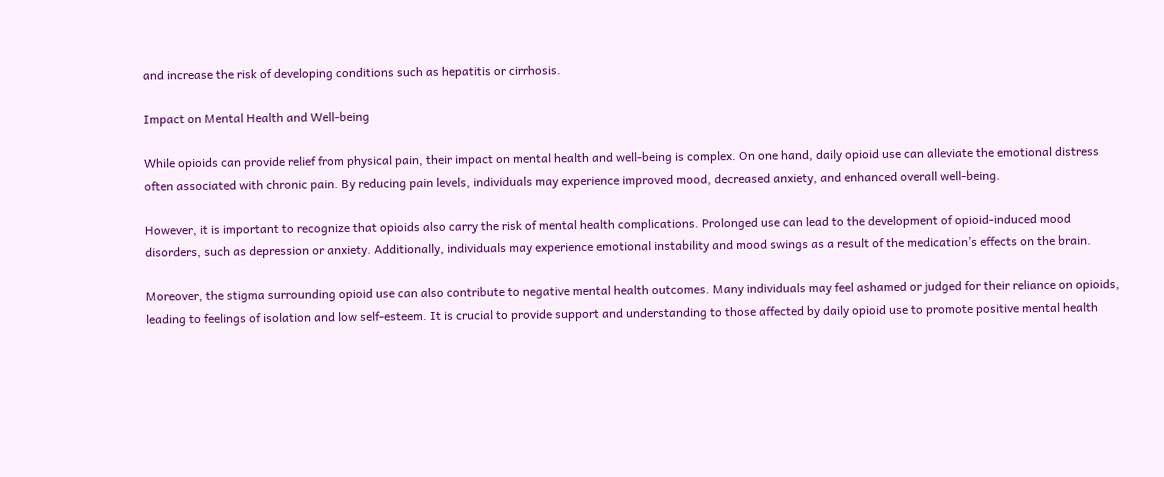and increase the risk of developing conditions such as hepatitis or cirrhosis.

Impact on Mental Health and Well-being

While opioids can provide relief from physical pain, their impact on mental health and well-being is complex. On one hand, daily opioid use can alleviate the emotional distress often associated with chronic pain. By reducing pain levels, individuals may experience improved mood, decreased anxiety, and enhanced overall well-being.

However, it is important to recognize that opioids also carry the risk of mental health complications. Prolonged use can lead to the development of opioid-induced mood disorders, such as depression or anxiety. Additionally, individuals may experience emotional instability and mood swings as a result of the medication’s effects on the brain.

Moreover, the stigma surrounding opioid use can also contribute to negative mental health outcomes. Many individuals may feel ashamed or judged for their reliance on opioids, leading to feelings of isolation and low self-esteem. It is crucial to provide support and understanding to those affected by daily opioid use to promote positive mental health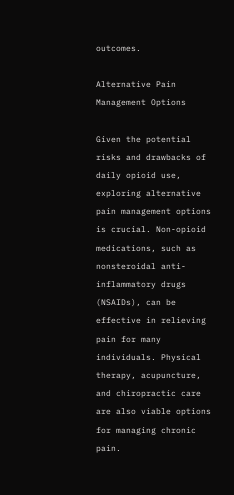outcomes.

Alternative Pain Management Options

Given the potential risks and drawbacks of daily opioid use, exploring alternative pain management options is crucial. Non-opioid medications, such as nonsteroidal anti-inflammatory drugs (NSAIDs), can be effective in relieving pain for many individuals. Physical therapy, acupuncture, and chiropractic care are also viable options for managing chronic pain.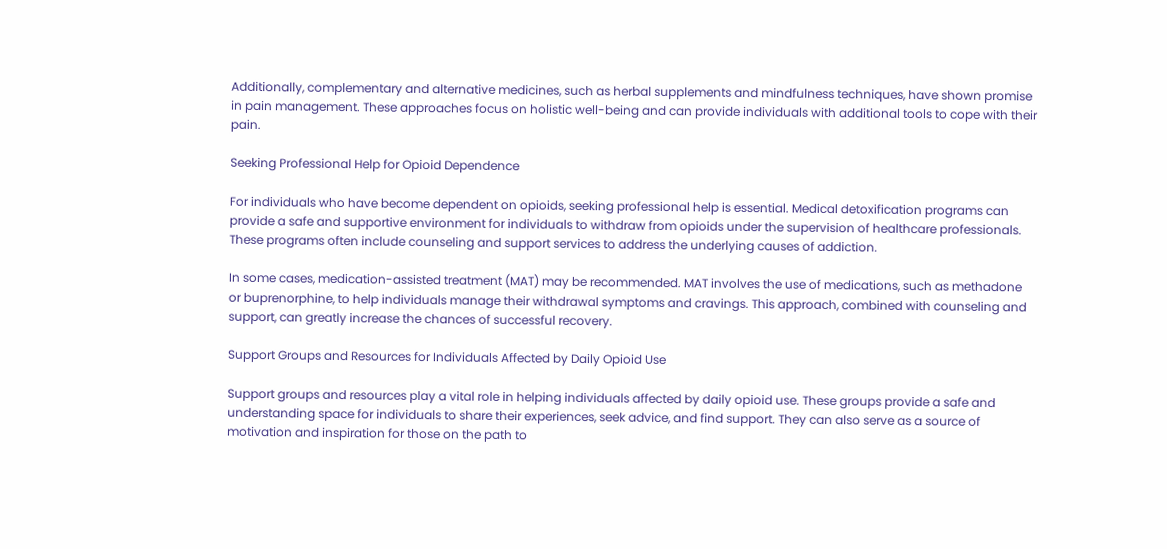Additionally, complementary and alternative medicines, such as herbal supplements and mindfulness techniques, have shown promise in pain management. These approaches focus on holistic well-being and can provide individuals with additional tools to cope with their pain.

Seeking Professional Help for Opioid Dependence

For individuals who have become dependent on opioids, seeking professional help is essential. Medical detoxification programs can provide a safe and supportive environment for individuals to withdraw from opioids under the supervision of healthcare professionals. These programs often include counseling and support services to address the underlying causes of addiction.

In some cases, medication-assisted treatment (MAT) may be recommended. MAT involves the use of medications, such as methadone or buprenorphine, to help individuals manage their withdrawal symptoms and cravings. This approach, combined with counseling and support, can greatly increase the chances of successful recovery.

Support Groups and Resources for Individuals Affected by Daily Opioid Use

Support groups and resources play a vital role in helping individuals affected by daily opioid use. These groups provide a safe and understanding space for individuals to share their experiences, seek advice, and find support. They can also serve as a source of motivation and inspiration for those on the path to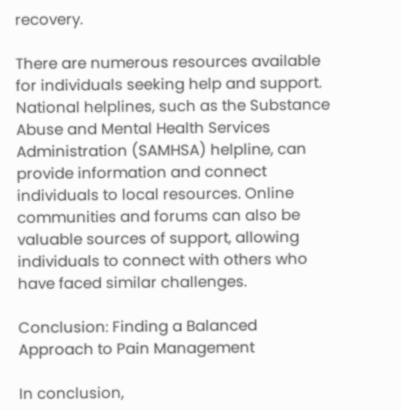recovery.

There are numerous resources available for individuals seeking help and support. National helplines, such as the Substance Abuse and Mental Health Services Administration (SAMHSA) helpline, can provide information and connect individuals to local resources. Online communities and forums can also be valuable sources of support, allowing individuals to connect with others who have faced similar challenges.

Conclusion: Finding a Balanced Approach to Pain Management

In conclusion,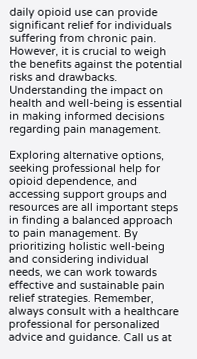daily opioid use can provide significant relief for individuals suffering from chronic pain. However, it is crucial to weigh the benefits against the potential risks and drawbacks. Understanding the impact on health and well-being is essential in making informed decisions regarding pain management.

Exploring alternative options, seeking professional help for opioid dependence, and accessing support groups and resources are all important steps in finding a balanced approach to pain management. By prioritizing holistic well-being and considering individual needs, we can work towards effective and sustainable pain relief strategies. Remember, always consult with a healthcare professional for personalized advice and guidance. Call us at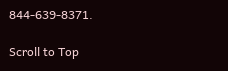844-639-8371.

Scroll to Top